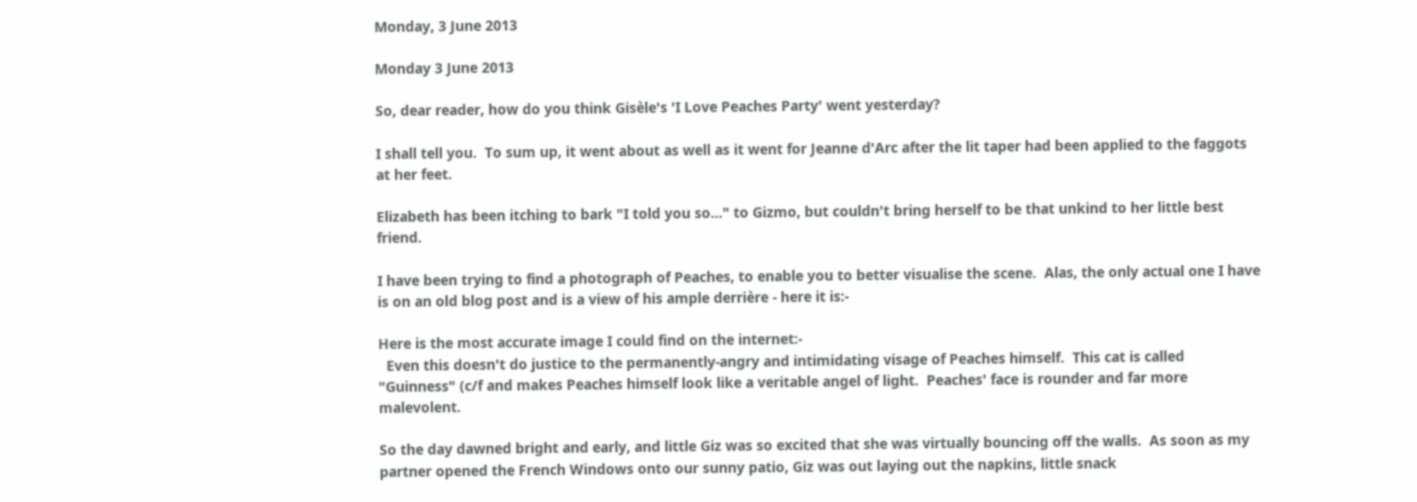Monday, 3 June 2013

Monday 3 June 2013

So, dear reader, how do you think Gisèle's 'I Love Peaches Party' went yesterday?

I shall tell you.  To sum up, it went about as well as it went for Jeanne d'Arc after the lit taper had been applied to the faggots at her feet.

Elizabeth has been itching to bark "I told you so..." to Gizmo, but couldn't bring herself to be that unkind to her little best friend.

I have been trying to find a photograph of Peaches, to enable you to better visualise the scene.  Alas, the only actual one I have is on an old blog post and is a view of his ample derrière - here it is:-

Here is the most accurate image I could find on the internet:-
  Even this doesn't do justice to the permanently-angry and intimidating visage of Peaches himself.  This cat is called "Guinness" (c/f and makes Peaches himself look like a veritable angel of light.  Peaches' face is rounder and far more malevolent.

So the day dawned bright and early, and little Giz was so excited that she was virtually bouncing off the walls.  As soon as my partner opened the French Windows onto our sunny patio, Giz was out laying out the napkins, little snack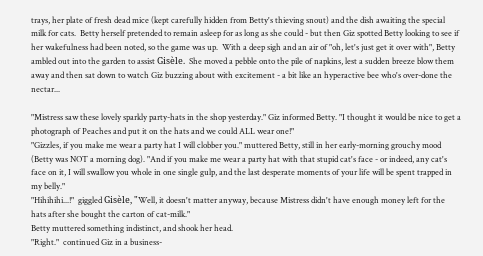trays, her plate of fresh dead mice (kept carefully hidden from Betty's thieving snout) and the dish awaiting the special milk for cats.  Betty herself pretended to remain asleep for as long as she could - but then Giz spotted Betty looking to see if her wakefulness had been noted, so the game was up.  With a deep sigh and an air of "oh, let's just get it over with", Betty ambled out into the garden to assist Gisèle.  She moved a pebble onto the pile of napkins, lest a sudden breeze blow them away and then sat down to watch Giz buzzing about with excitement - a bit like an hyperactive bee who's over-done the nectar...

"Mistress saw these lovely sparkly party-hats in the shop yesterday." Giz informed Betty. "I thought it would be nice to get a photograph of Peaches and put it on the hats and we could ALL wear one!"
"Gizzles, if you make me wear a party hat I will clobber you." muttered Betty, still in her early-morning grouchy mood (Betty was NOT a morning dog). "And if you make me wear a party hat with that stupid cat's face - or indeed, any cat's face on it, I will swallow you whole in one single gulp, and the last desperate moments of your life will be spent trapped in my belly."
"Hihihihi...!"  giggled Gisèle, "Well, it doesn't matter anyway, because Mistress didn't have enough money left for the hats after she bought the carton of cat-milk."
Betty muttered something indistinct, and shook her head.
"Right."  continued Giz in a business-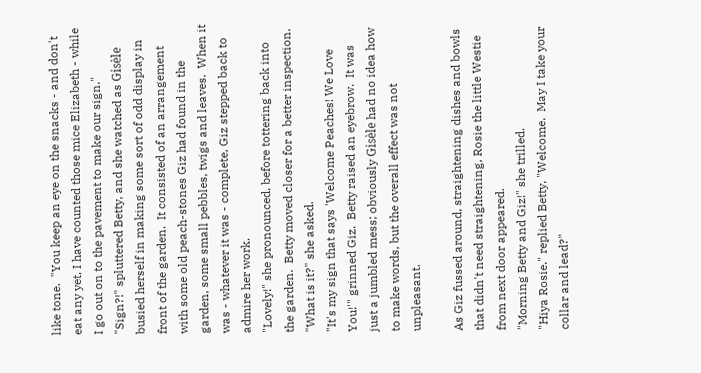like tone.  "You keep an eye on the snacks - and don't eat any yet, I have counted those mice Elizabeth - while I go out on to the pavement to make our sign."
"Sign?!" spluttered Betty, and she watched as Gisèle busied herself in making some sort of odd display in front of the garden.  It consisted of an arrangement with some old peach-stones Giz had found in the garden, some small pebbles, twigs and leaves.  When it was - whatever it was - complete, Giz stepped back to admire her work.
"Lovely!" she pronounced, before tottering back into the garden.  Betty moved closer for a better inspection.
"What is it?" she asked.
"It's my sign that says 'Welcome Peaches! We Love You!'" grinned Giz.  Betty raised an eyebrow.  It was just a jumbled mess; obviously Gisèle had no idea how to make words, but the overall effect was not unpleasant.

As Giz fussed around, straightening dishes and bowls that didn't need straightening, Rosie the little Westie from next door appeared.
"Morning Betty and Giz!" she trilled.
"Hiya Rosie." replied Betty, "Welcome.  May I take your collar and lead?"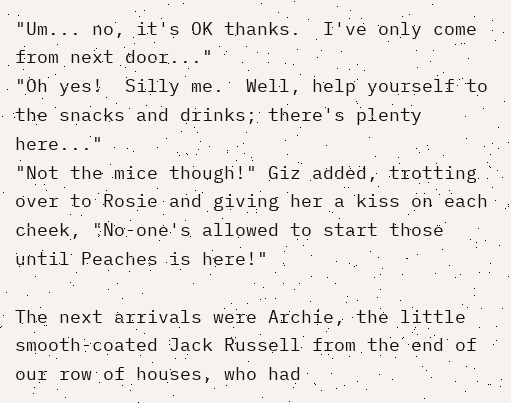"Um... no, it's OK thanks.  I've only come from next door..."
"Oh yes!  Silly me.  Well, help yourself to the snacks and drinks; there's plenty here..."
"Not the mice though!" Giz added, trotting over to Rosie and giving her a kiss on each cheek, "No-one's allowed to start those until Peaches is here!"

The next arrivals were Archie, the little smooth-coated Jack Russell from the end of our row of houses, who had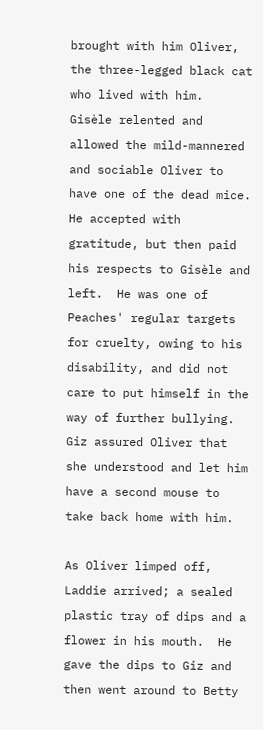brought with him Oliver, the three-legged black cat who lived with him.  Gisèle relented and allowed the mild-mannered and sociable Oliver to have one of the dead mice.  He accepted with gratitude, but then paid his respects to Gisèle and left.  He was one of Peaches' regular targets for cruelty, owing to his disability, and did not care to put himself in the way of further bullying.  Giz assured Oliver that she understood and let him have a second mouse to take back home with him.

As Oliver limped off, Laddie arrived; a sealed plastic tray of dips and a flower in his mouth.  He gave the dips to Giz and then went around to Betty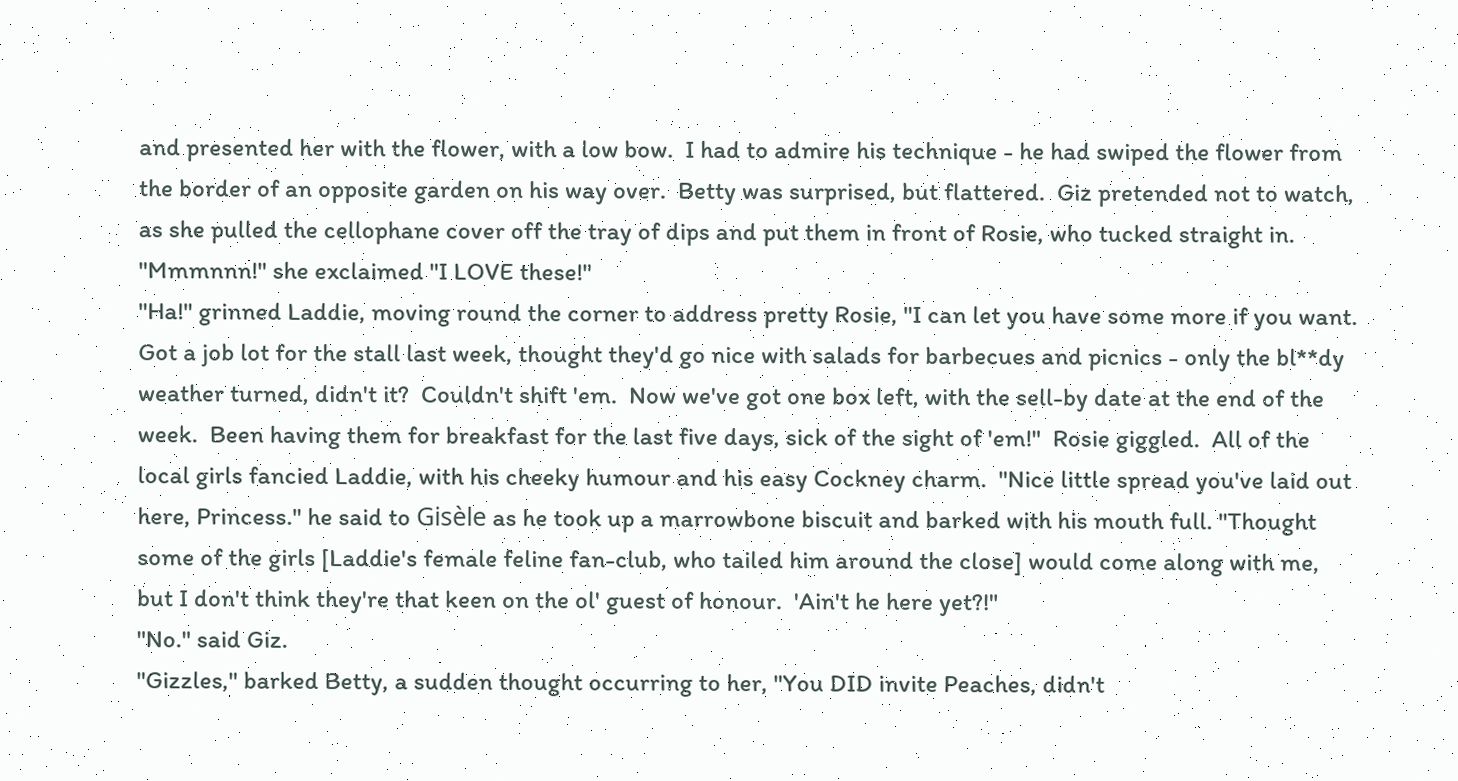and presented her with the flower, with a low bow.  I had to admire his technique - he had swiped the flower from the border of an opposite garden on his way over.  Betty was surprised, but flattered.  Giz pretended not to watch, as she pulled the cellophane cover off the tray of dips and put them in front of Rosie, who tucked straight in.
"Mmmnnn!" she exclaimed "I LOVE these!"
"Ha!" grinned Laddie, moving round the corner to address pretty Rosie, "I can let you have some more if you want.  Got a job lot for the stall last week, thought they'd go nice with salads for barbecues and picnics - only the bl**dy weather turned, didn't it?  Couldn't shift 'em.  Now we've got one box left, with the sell-by date at the end of the week.  Been having them for breakfast for the last five days, sick of the sight of 'em!"  Rosie giggled.  All of the local girls fancied Laddie, with his cheeky humour and his easy Cockney charm.  "Nice little spread you've laid out here, Princess." he said to Gisèle as he took up a marrowbone biscuit and barked with his mouth full. "Thought some of the girls [Laddie's female feline fan-club, who tailed him around the close] would come along with me, but I don't think they're that keen on the ol' guest of honour.  'Ain't he here yet?!"
"No." said Giz.
"Gizzles," barked Betty, a sudden thought occurring to her, "You DID invite Peaches, didn't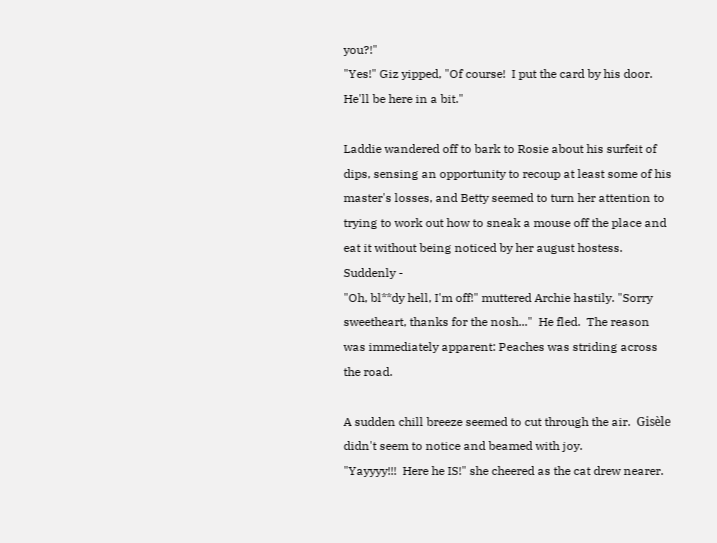you?!"
"Yes!" Giz yipped, "Of course!  I put the card by his door.  He'll be here in a bit."

Laddie wandered off to bark to Rosie about his surfeit of dips, sensing an opportunity to recoup at least some of his master's losses, and Betty seemed to turn her attention to trying to work out how to sneak a mouse off the place and eat it without being noticed by her august hostess.  Suddenly -
"Oh, bl**dy hell, I'm off!" muttered Archie hastily. "Sorry sweetheart, thanks for the nosh..."  He fled.  The reason was immediately apparent: Peaches was striding across the road.

A sudden chill breeze seemed to cut through the air.  Gisèle didn't seem to notice and beamed with joy.
"Yayyyy!!!  Here he IS!" she cheered as the cat drew nearer.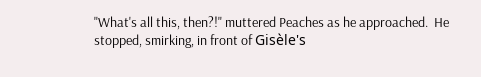"What's all this, then?!" muttered Peaches as he approached.  He stopped, smirking, in front of Gisèle's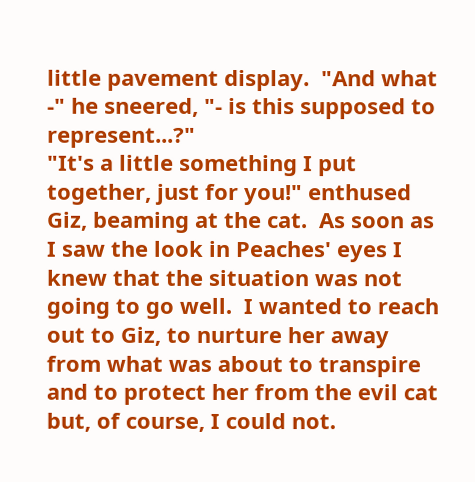little pavement display.  "And what -" he sneered, "- is this supposed to represent...?"
"It's a little something I put together, just for you!" enthused Giz, beaming at the cat.  As soon as I saw the look in Peaches' eyes I knew that the situation was not going to go well.  I wanted to reach out to Giz, to nurture her away from what was about to transpire and to protect her from the evil cat but, of course, I could not.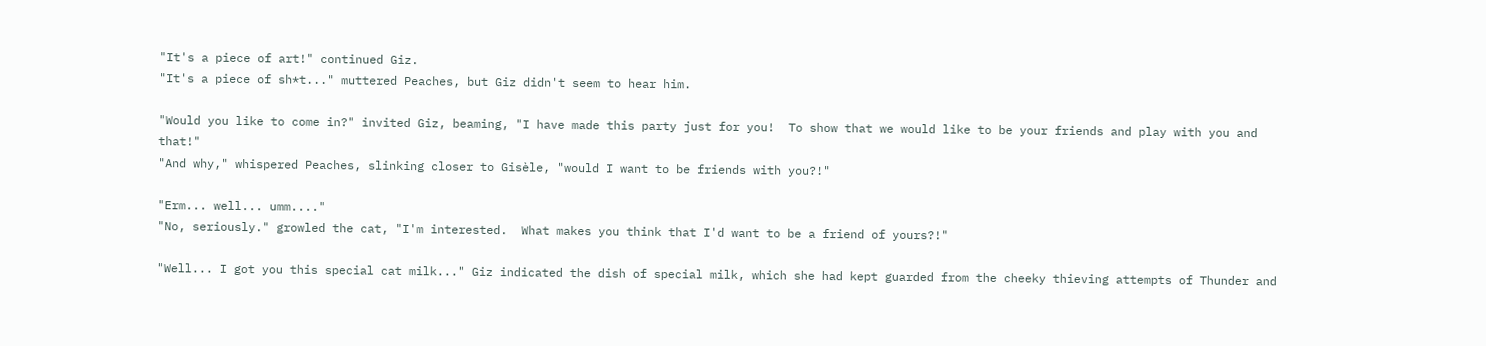"It's a piece of art!" continued Giz.
"It's a piece of sh*t..." muttered Peaches, but Giz didn't seem to hear him.

"Would you like to come in?" invited Giz, beaming, "I have made this party just for you!  To show that we would like to be your friends and play with you and that!"
"And why," whispered Peaches, slinking closer to Gisèle, "would I want to be friends with you?!"

"Erm... well... umm...."
"No, seriously." growled the cat, "I'm interested.  What makes you think that I'd want to be a friend of yours?!"

"Well... I got you this special cat milk..." Giz indicated the dish of special milk, which she had kept guarded from the cheeky thieving attempts of Thunder and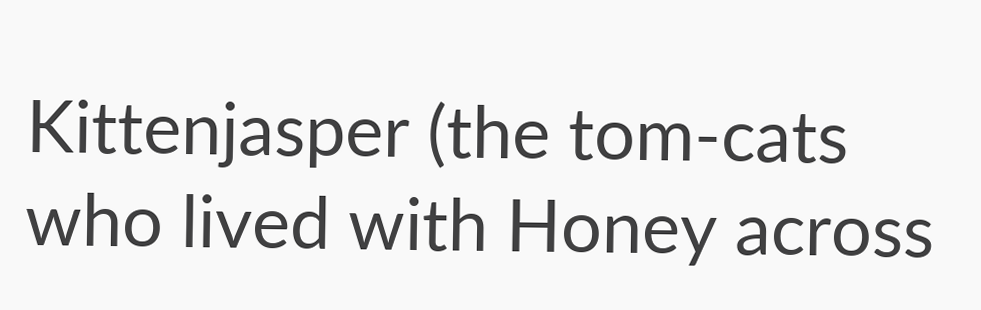Kittenjasper (the tom-cats who lived with Honey across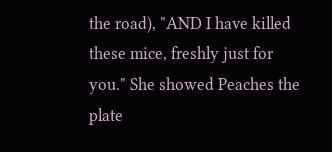the road), "AND I have killed these mice, freshly just for you." She showed Peaches the plate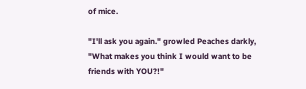of mice.

"I'll ask you again." growled Peaches darkly, "What makes you think I would want to be friends with YOU?!"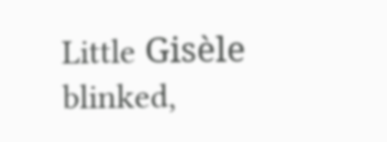Little Gisèle blinked,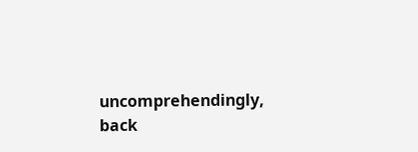uncomprehendingly, back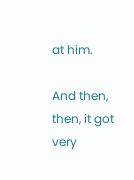at him.

And then, then, it got very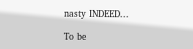nasty INDEED...

To be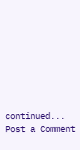continued...
Post a Comment